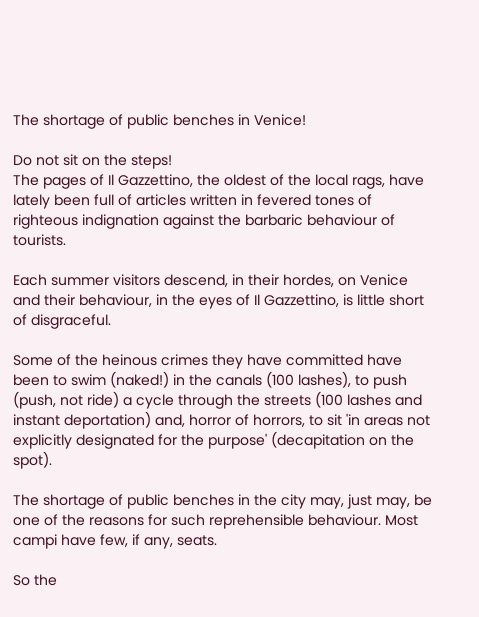The shortage of public benches in Venice!

Do not sit on the steps!
The pages of Il Gazzettino, the oldest of the local rags, have lately been full of articles written in fevered tones of righteous indignation against the barbaric behaviour of tourists.

Each summer visitors descend, in their hordes, on Venice and their behaviour, in the eyes of Il Gazzettino, is little short of disgraceful.

Some of the heinous crimes they have committed have been to swim (naked!) in the canals (100 lashes), to push (push, not ride) a cycle through the streets (100 lashes and instant deportation) and, horror of horrors, to sit 'in areas not explicitly designated for the purpose' (decapitation on the spot).

The shortage of public benches in the city may, just may, be one of the reasons for such reprehensible behaviour. Most campi have few, if any, seats.

So the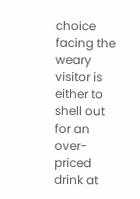choice facing the weary visitor is either to shell out for an over-priced drink at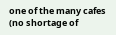one of the many cafes (no shortage of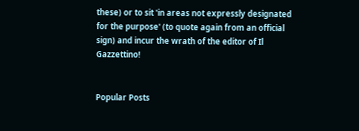these) or to sit 'in areas not expressly designated for the purpose' (to quote again from an official sign) and incur the wrath of the editor of Il Gazzettino!


Popular Posts